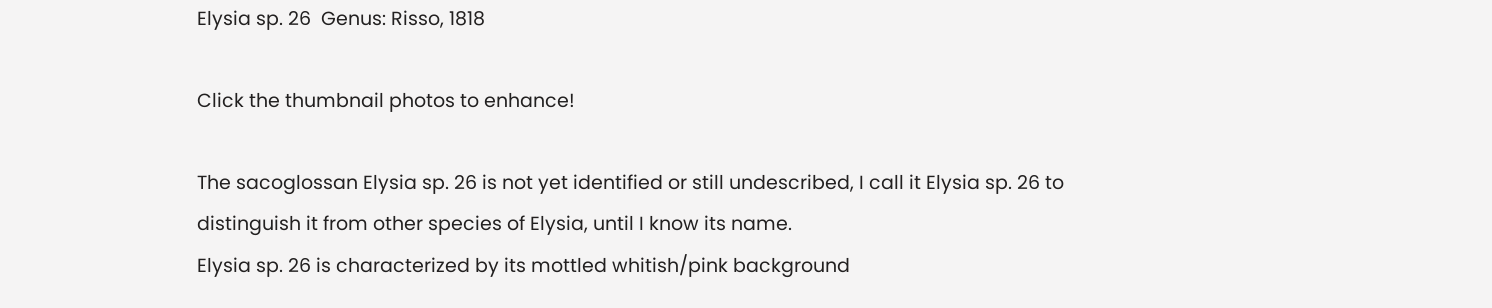Elysia sp. 26  Genus: Risso, 1818

Click the thumbnail photos to enhance!

The sacoglossan Elysia sp. 26 is not yet identified or still undescribed, I call it Elysia sp. 26 to distinguish it from other species of Elysia, until I know its name.
Elysia sp. 26 is characterized by its mottled whitish/pink background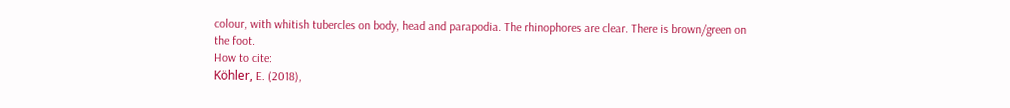colour, with whitish tubercles on body, head and parapodia. The rhinophores are clear. There is brown/green on the foot.
How to cite:
Köhler, E. (2018),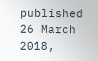published 26 March 2018,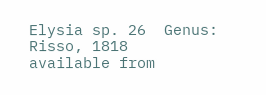Elysia sp. 26  Genus: Risso, 1818
available from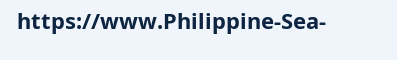https://www.Philippine-Sea-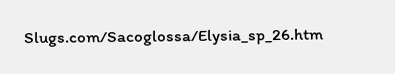Slugs.com/Sacoglossa/Elysia_sp_26.htm